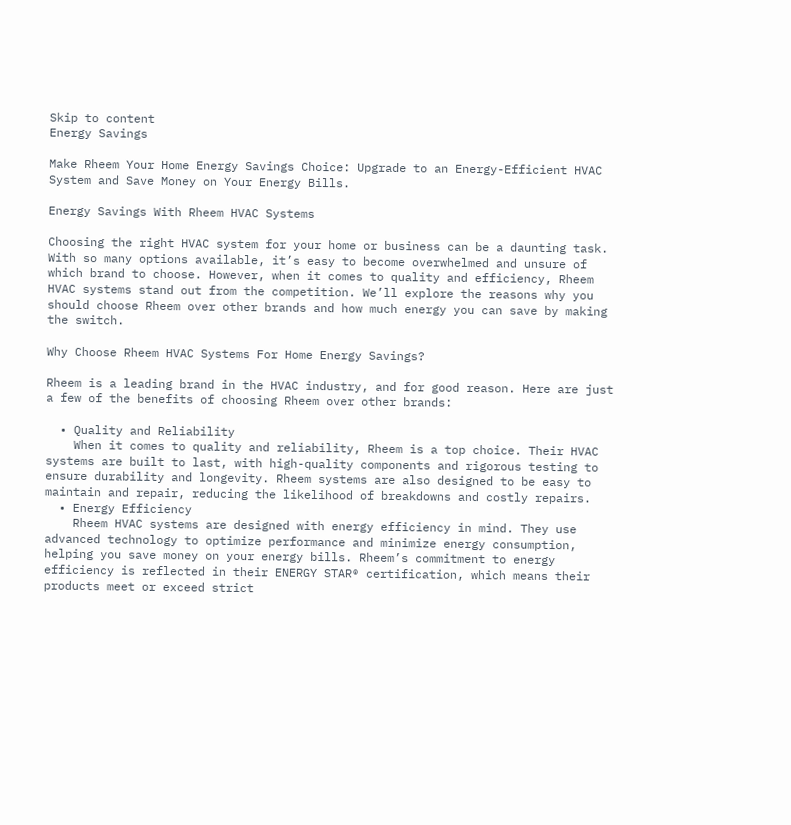Skip to content
Energy Savings

Make Rheem Your Home Energy Savings Choice: Upgrade to an Energy-Efficient HVAC System and Save Money on Your Energy Bills.

Energy Savings With Rheem HVAC Systems

Choosing the right HVAC system for your home or business can be a daunting task. With so many options available, it’s easy to become overwhelmed and unsure of which brand to choose. However, when it comes to quality and efficiency, Rheem HVAC systems stand out from the competition. We’ll explore the reasons why you should choose Rheem over other brands and how much energy you can save by making the switch.

Why Choose Rheem HVAC Systems For Home Energy Savings?

Rheem is a leading brand in the HVAC industry, and for good reason. Here are just a few of the benefits of choosing Rheem over other brands:

  • Quality and Reliability
    When it comes to quality and reliability, Rheem is a top choice. Their HVAC systems are built to last, with high-quality components and rigorous testing to ensure durability and longevity. Rheem systems are also designed to be easy to maintain and repair, reducing the likelihood of breakdowns and costly repairs.
  • Energy Efficiency
    Rheem HVAC systems are designed with energy efficiency in mind. They use advanced technology to optimize performance and minimize energy consumption, helping you save money on your energy bills. Rheem’s commitment to energy efficiency is reflected in their ENERGY STAR® certification, which means their products meet or exceed strict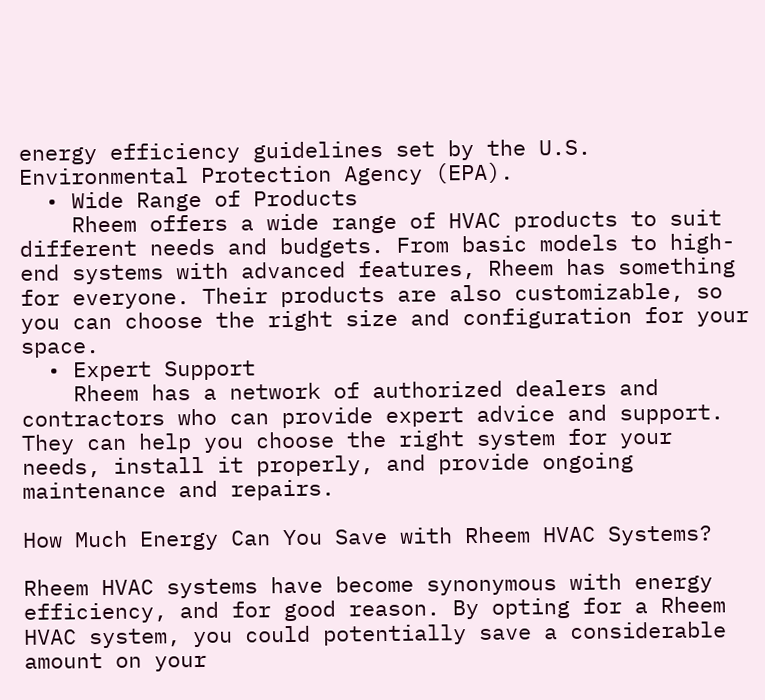energy efficiency guidelines set by the U.S. Environmental Protection Agency (EPA).
  • Wide Range of Products
    Rheem offers a wide range of HVAC products to suit different needs and budgets. From basic models to high-end systems with advanced features, Rheem has something for everyone. Their products are also customizable, so you can choose the right size and configuration for your space.
  • Expert Support
    Rheem has a network of authorized dealers and contractors who can provide expert advice and support. They can help you choose the right system for your needs, install it properly, and provide ongoing maintenance and repairs.

How Much Energy Can You Save with Rheem HVAC Systems?

Rheem HVAC systems have become synonymous with energy efficiency, and for good reason. By opting for a Rheem HVAC system, you could potentially save a considerable amount on your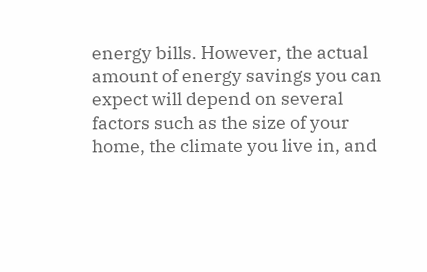energy bills. However, the actual amount of energy savings you can expect will depend on several factors such as the size of your home, the climate you live in, and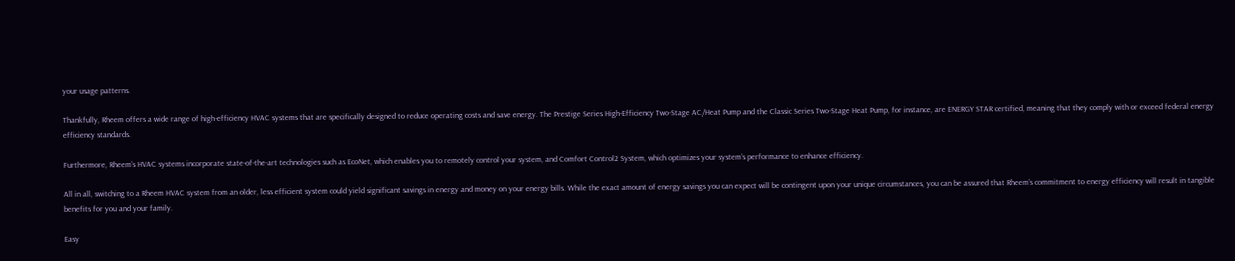your usage patterns.

Thankfully, Rheem offers a wide range of high-efficiency HVAC systems that are specifically designed to reduce operating costs and save energy. The Prestige Series High-Efficiency Two-Stage AC/Heat Pump and the Classic Series Two-Stage Heat Pump, for instance, are ENERGY STAR certified, meaning that they comply with or exceed federal energy efficiency standards.

Furthermore, Rheem’s HVAC systems incorporate state-of-the-art technologies such as EcoNet, which enables you to remotely control your system, and Comfort Control2 System, which optimizes your system’s performance to enhance efficiency.

All in all, switching to a Rheem HVAC system from an older, less efficient system could yield significant savings in energy and money on your energy bills. While the exact amount of energy savings you can expect will be contingent upon your unique circumstances, you can be assured that Rheem’s commitment to energy efficiency will result in tangible benefits for you and your family.

Easy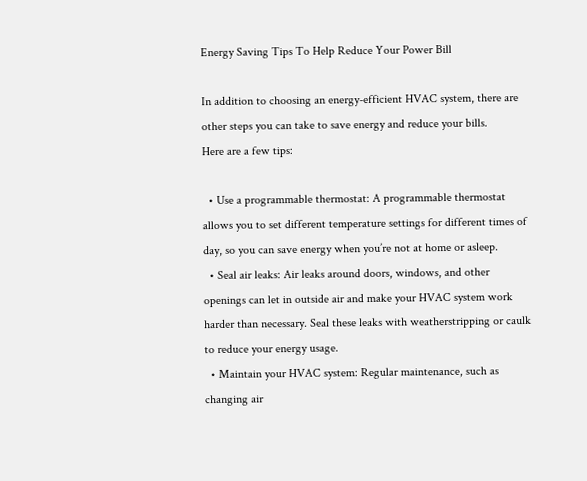Energy Saving Tips To Help Reduce Your Power Bill

In addition to choosing an energy-efficient HVAC system, there are other steps you can take to save energy and reduce your bills.
Here are a few tips:

  • Use a programmable thermostat: A programmable thermostat allows you to set different temperature settings for different times of day, so you can save energy when you’re not at home or asleep.
  • Seal air leaks: Air leaks around doors, windows, and other openings can let in outside air and make your HVAC system work harder than necessary. Seal these leaks with weatherstripping or caulk to reduce your energy usage.
  • Maintain your HVAC system: Regular maintenance, such as changing air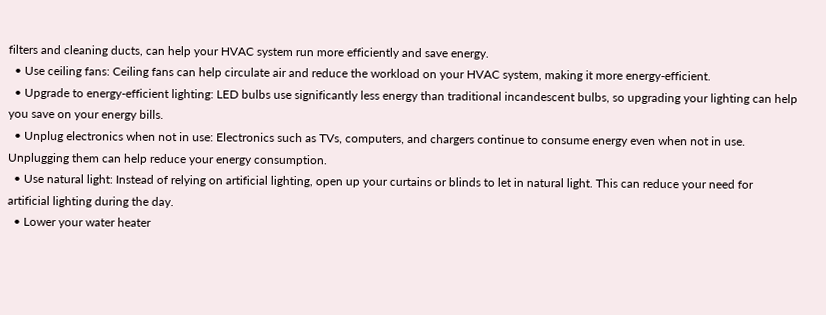filters and cleaning ducts, can help your HVAC system run more efficiently and save energy.
  • Use ceiling fans: Ceiling fans can help circulate air and reduce the workload on your HVAC system, making it more energy-efficient.
  • Upgrade to energy-efficient lighting: LED bulbs use significantly less energy than traditional incandescent bulbs, so upgrading your lighting can help you save on your energy bills.
  • Unplug electronics when not in use: Electronics such as TVs, computers, and chargers continue to consume energy even when not in use. Unplugging them can help reduce your energy consumption.
  • Use natural light: Instead of relying on artificial lighting, open up your curtains or blinds to let in natural light. This can reduce your need for artificial lighting during the day.
  • Lower your water heater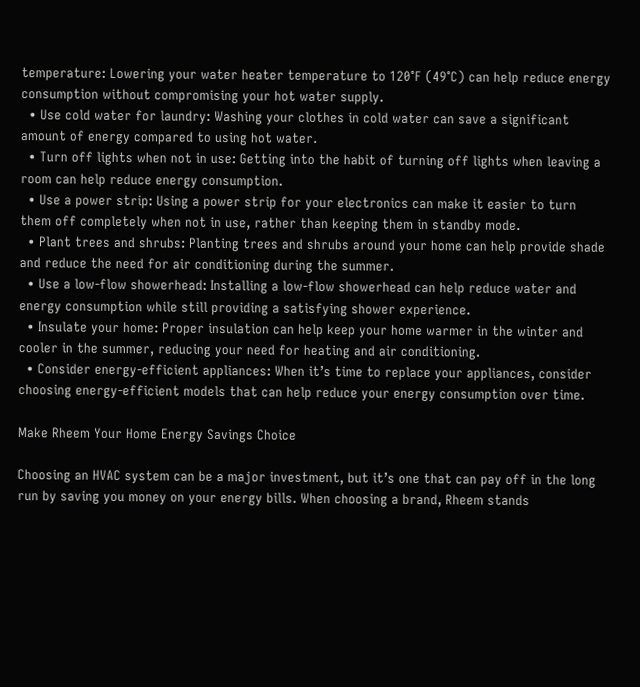temperature: Lowering your water heater temperature to 120°F (49°C) can help reduce energy consumption without compromising your hot water supply.
  • Use cold water for laundry: Washing your clothes in cold water can save a significant amount of energy compared to using hot water.
  • Turn off lights when not in use: Getting into the habit of turning off lights when leaving a room can help reduce energy consumption.
  • Use a power strip: Using a power strip for your electronics can make it easier to turn them off completely when not in use, rather than keeping them in standby mode.
  • Plant trees and shrubs: Planting trees and shrubs around your home can help provide shade and reduce the need for air conditioning during the summer.
  • Use a low-flow showerhead: Installing a low-flow showerhead can help reduce water and energy consumption while still providing a satisfying shower experience.
  • Insulate your home: Proper insulation can help keep your home warmer in the winter and cooler in the summer, reducing your need for heating and air conditioning.
  • Consider energy-efficient appliances: When it’s time to replace your appliances, consider choosing energy-efficient models that can help reduce your energy consumption over time.

Make Rheem Your Home Energy Savings Choice

Choosing an HVAC system can be a major investment, but it’s one that can pay off in the long run by saving you money on your energy bills. When choosing a brand, Rheem stands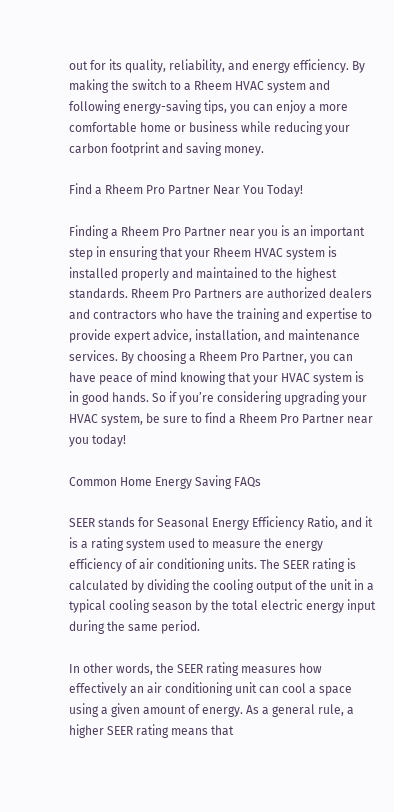out for its quality, reliability, and energy efficiency. By making the switch to a Rheem HVAC system and following energy-saving tips, you can enjoy a more comfortable home or business while reducing your carbon footprint and saving money.

Find a Rheem Pro Partner Near You Today!

Finding a Rheem Pro Partner near you is an important step in ensuring that your Rheem HVAC system is installed properly and maintained to the highest standards. Rheem Pro Partners are authorized dealers and contractors who have the training and expertise to provide expert advice, installation, and maintenance services. By choosing a Rheem Pro Partner, you can have peace of mind knowing that your HVAC system is in good hands. So if you’re considering upgrading your HVAC system, be sure to find a Rheem Pro Partner near you today!

Common Home Energy Saving FAQs

SEER stands for Seasonal Energy Efficiency Ratio, and it is a rating system used to measure the energy efficiency of air conditioning units. The SEER rating is calculated by dividing the cooling output of the unit in a typical cooling season by the total electric energy input during the same period.

In other words, the SEER rating measures how effectively an air conditioning unit can cool a space using a given amount of energy. As a general rule, a higher SEER rating means that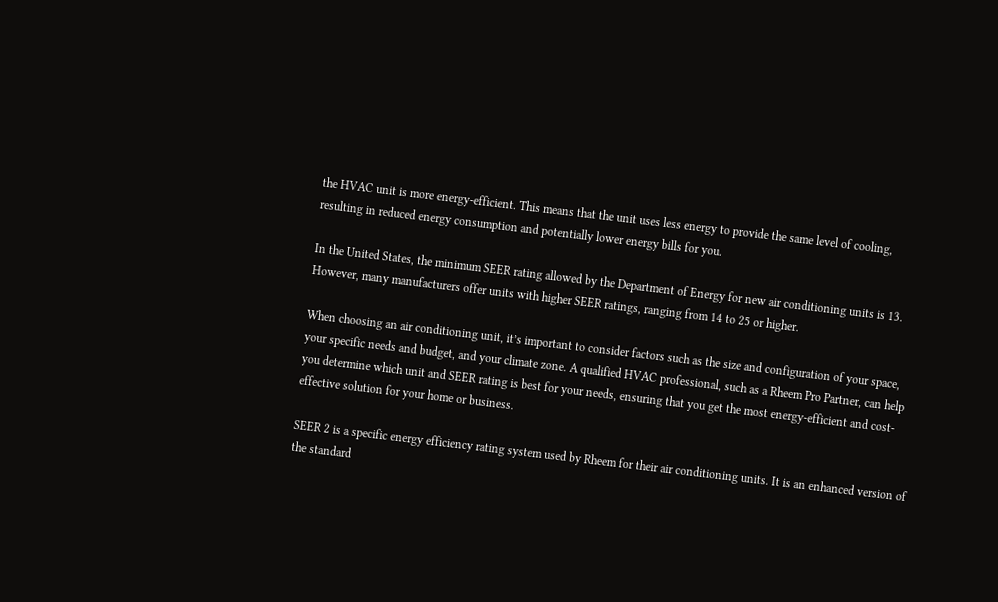the HVAC unit is more energy-efficient. This means that the unit uses less energy to provide the same level of cooling, resulting in reduced energy consumption and potentially lower energy bills for you.

In the United States, the minimum SEER rating allowed by the Department of Energy for new air conditioning units is 13. However, many manufacturers offer units with higher SEER ratings, ranging from 14 to 25 or higher.

When choosing an air conditioning unit, it’s important to consider factors such as the size and configuration of your space, your specific needs and budget, and your climate zone. A qualified HVAC professional, such as a Rheem Pro Partner, can help you determine which unit and SEER rating is best for your needs, ensuring that you get the most energy-efficient and cost-effective solution for your home or business.

SEER 2 is a specific energy efficiency rating system used by Rheem for their air conditioning units. It is an enhanced version of the standard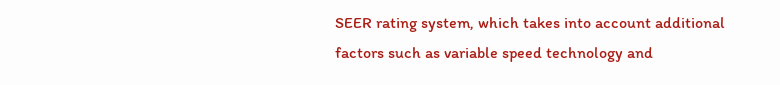SEER rating system, which takes into account additional factors such as variable speed technology and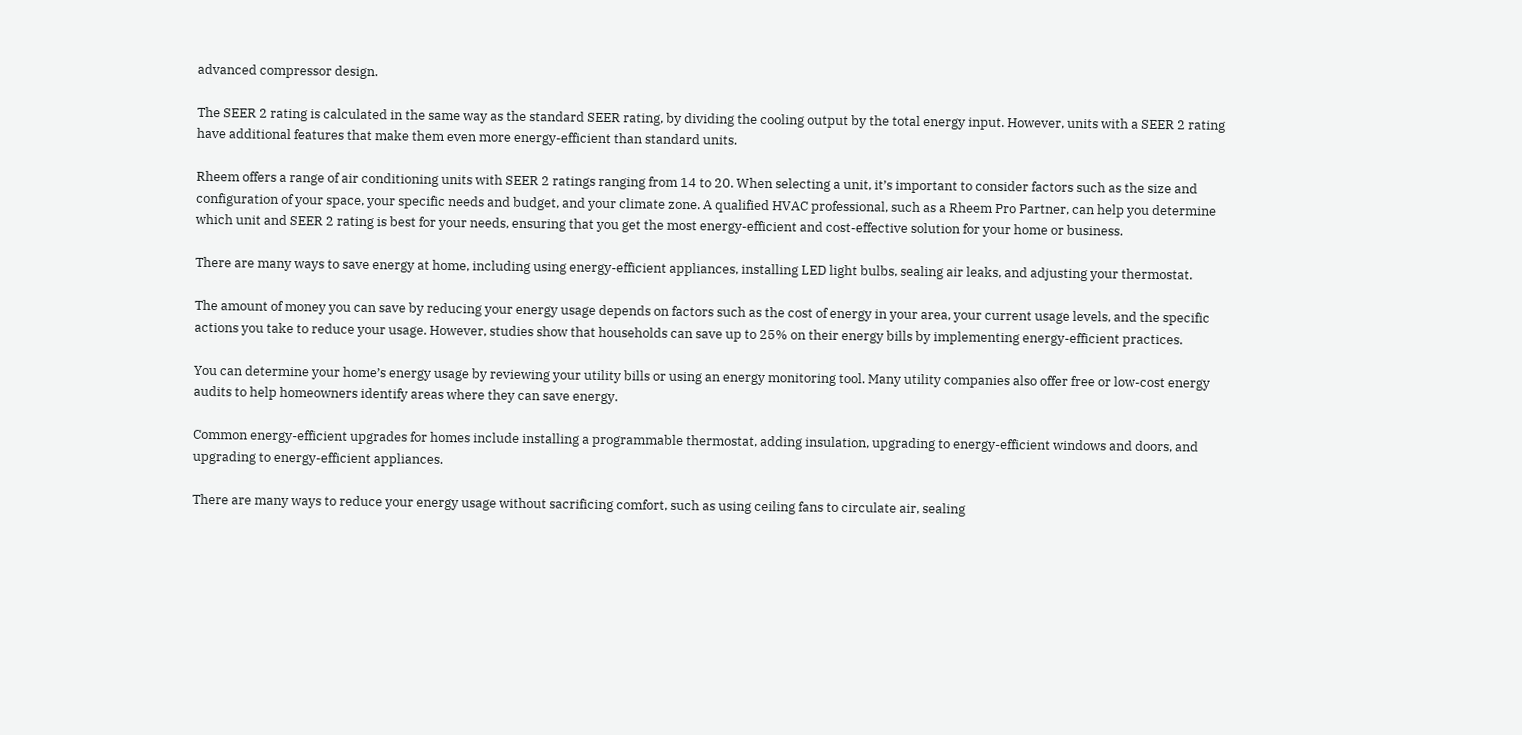advanced compressor design.

The SEER 2 rating is calculated in the same way as the standard SEER rating, by dividing the cooling output by the total energy input. However, units with a SEER 2 rating have additional features that make them even more energy-efficient than standard units.

Rheem offers a range of air conditioning units with SEER 2 ratings ranging from 14 to 20. When selecting a unit, it’s important to consider factors such as the size and configuration of your space, your specific needs and budget, and your climate zone. A qualified HVAC professional, such as a Rheem Pro Partner, can help you determine which unit and SEER 2 rating is best for your needs, ensuring that you get the most energy-efficient and cost-effective solution for your home or business.

There are many ways to save energy at home, including using energy-efficient appliances, installing LED light bulbs, sealing air leaks, and adjusting your thermostat.

The amount of money you can save by reducing your energy usage depends on factors such as the cost of energy in your area, your current usage levels, and the specific actions you take to reduce your usage. However, studies show that households can save up to 25% on their energy bills by implementing energy-efficient practices.

You can determine your home’s energy usage by reviewing your utility bills or using an energy monitoring tool. Many utility companies also offer free or low-cost energy audits to help homeowners identify areas where they can save energy.

Common energy-efficient upgrades for homes include installing a programmable thermostat, adding insulation, upgrading to energy-efficient windows and doors, and upgrading to energy-efficient appliances.

There are many ways to reduce your energy usage without sacrificing comfort, such as using ceiling fans to circulate air, sealing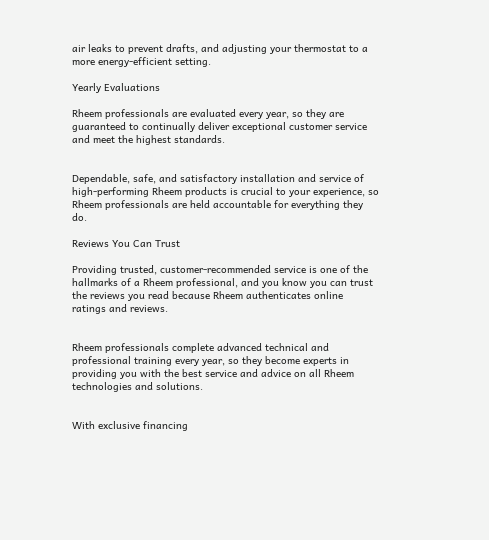air leaks to prevent drafts, and adjusting your thermostat to a more energy-efficient setting.

Yearly Evaluations

Rheem professionals are evaluated every year, so they are guaranteed to continually deliver exceptional customer service and meet the highest standards.


Dependable, safe, and satisfactory installation and service of high-performing Rheem products is crucial to your experience, so Rheem professionals are held accountable for everything they do.

Reviews You Can Trust

Providing trusted, customer-recommended service is one of the hallmarks of a Rheem professional, and you know you can trust the reviews you read because Rheem authenticates online ratings and reviews.


Rheem professionals complete advanced technical and professional training every year, so they become experts in providing you with the best service and advice on all Rheem technologies and solutions.


With exclusive financing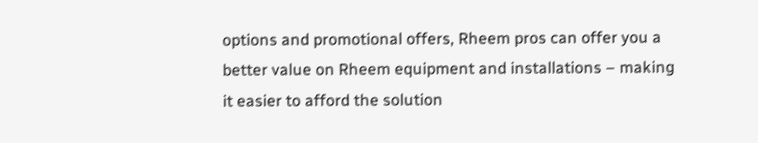options and promotional offers, Rheem pros can offer you a better value on Rheem equipment and installations – making it easier to afford the solution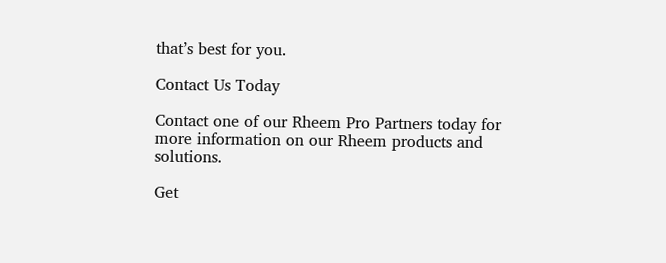that’s best for you.

Contact Us Today

Contact one of our Rheem Pro Partners today for more information on our Rheem products and solutions.

Get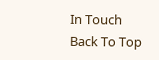In Touch
Back To Top